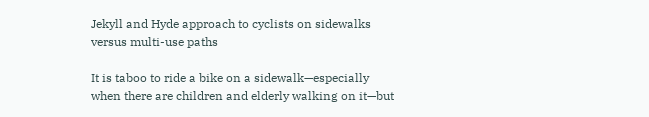Jekyll and Hyde approach to cyclists on sidewalks versus multi-use paths

It is taboo to ride a bike on a sidewalk—especially when there are children and elderly walking on it—but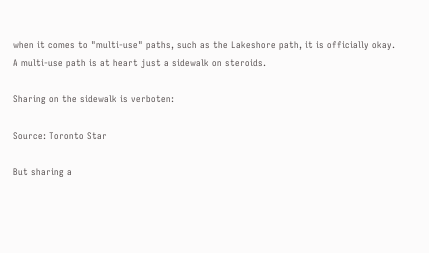when it comes to "multi-use" paths, such as the Lakeshore path, it is officially okay. A multi-use path is at heart just a sidewalk on steroids.

Sharing on the sidewalk is verboten:

Source: Toronto Star

But sharing a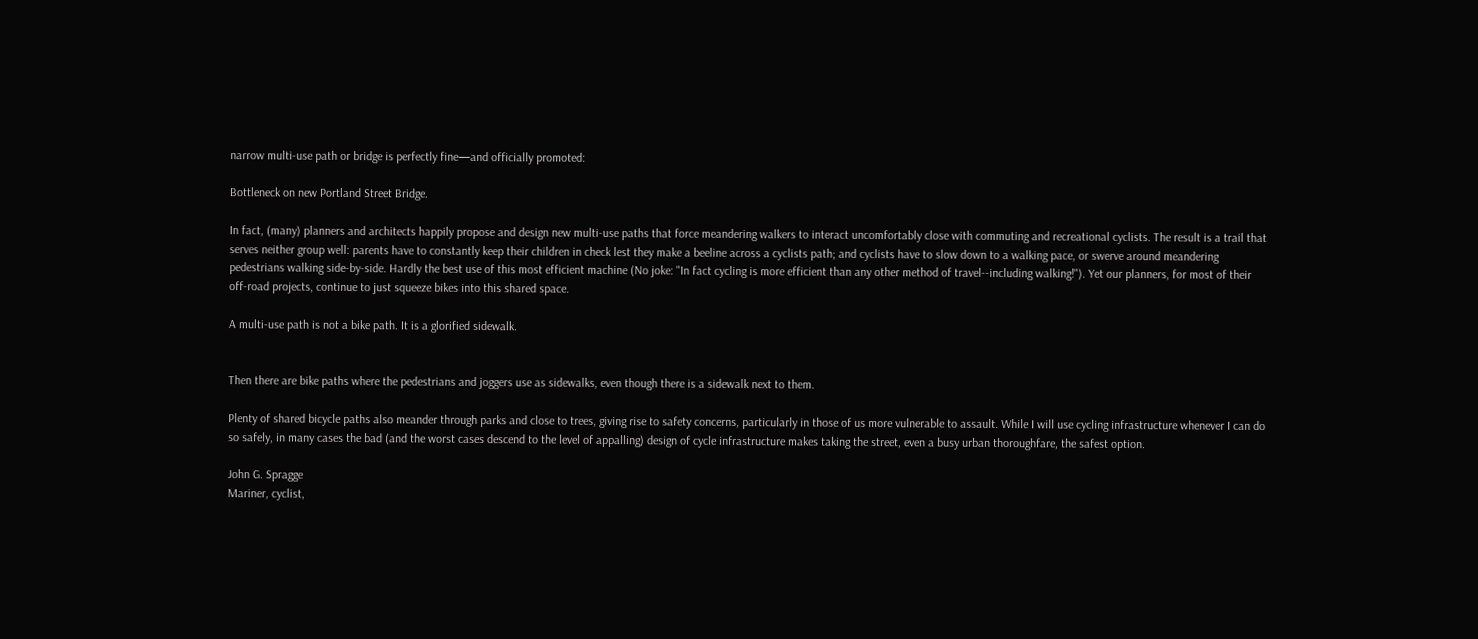narrow multi-use path or bridge is perfectly fine—and officially promoted:

Bottleneck on new Portland Street Bridge.

In fact, (many) planners and architects happily propose and design new multi-use paths that force meandering walkers to interact uncomfortably close with commuting and recreational cyclists. The result is a trail that serves neither group well: parents have to constantly keep their children in check lest they make a beeline across a cyclists path; and cyclists have to slow down to a walking pace, or swerve around meandering pedestrians walking side-by-side. Hardly the best use of this most efficient machine (No joke: "In fact cycling is more efficient than any other method of travel--including walking!"). Yet our planners, for most of their off-road projects, continue to just squeeze bikes into this shared space.

A multi-use path is not a bike path. It is a glorified sidewalk.


Then there are bike paths where the pedestrians and joggers use as sidewalks, even though there is a sidewalk next to them.

Plenty of shared bicycle paths also meander through parks and close to trees, giving rise to safety concerns, particularly in those of us more vulnerable to assault. While I will use cycling infrastructure whenever I can do so safely, in many cases the bad (and the worst cases descend to the level of appalling) design of cycle infrastructure makes taking the street, even a busy urban thoroughfare, the safest option.

John G. Spragge
Mariner, cyclist,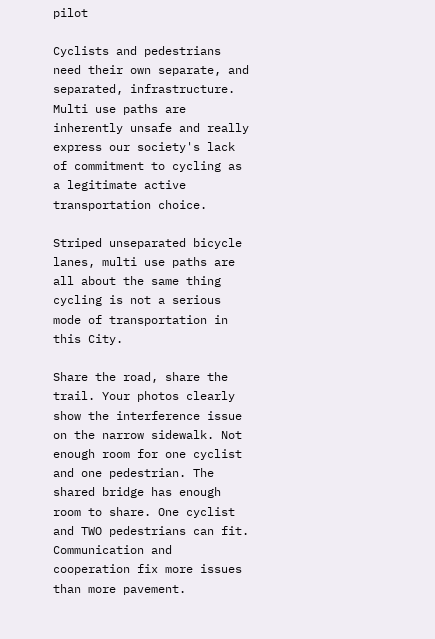pilot

Cyclists and pedestrians need their own separate, and separated, infrastructure.
Multi use paths are inherently unsafe and really express our society's lack of commitment to cycling as a legitimate active transportation choice.

Striped unseparated bicycle lanes, multi use paths are all about the same thing cycling is not a serious mode of transportation in this City.

Share the road, share the trail. Your photos clearly show the interference issue on the narrow sidewalk. Not enough room for one cyclist and one pedestrian. The shared bridge has enough room to share. One cyclist and TWO pedestrians can fit. Communication and cooperation fix more issues than more pavement.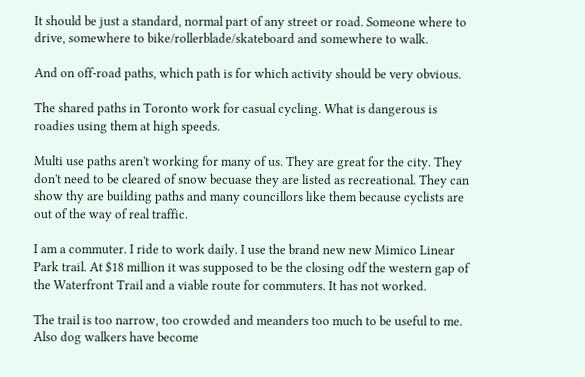It should be just a standard, normal part of any street or road. Someone where to drive, somewhere to bike/rollerblade/skateboard and somewhere to walk.

And on off-road paths, which path is for which activity should be very obvious.

The shared paths in Toronto work for casual cycling. What is dangerous is roadies using them at high speeds.

Multi use paths aren't working for many of us. They are great for the city. They don't need to be cleared of snow becuase they are listed as recreational. They can show thy are building paths and many councillors like them because cyclists are out of the way of real traffic.

I am a commuter. I ride to work daily. I use the brand new new Mimico Linear Park trail. At $18 million it was supposed to be the closing odf the western gap of the Waterfront Trail and a viable route for commuters. It has not worked.

The trail is too narrow, too crowded and meanders too much to be useful to me. Also dog walkers have become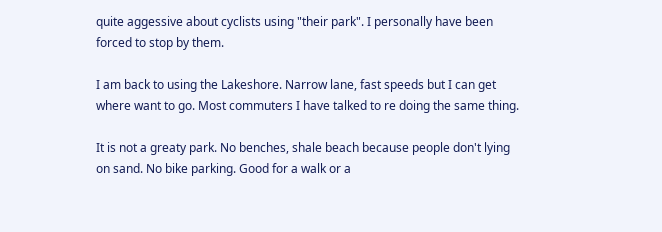quite aggessive about cyclists using "their park". I personally have been forced to stop by them.

I am back to using the Lakeshore. Narrow lane, fast speeds but I can get where want to go. Most commuters I have talked to re doing the same thing.

It is not a greaty park. No benches, shale beach because people don't lying on sand. No bike parking. Good for a walk or a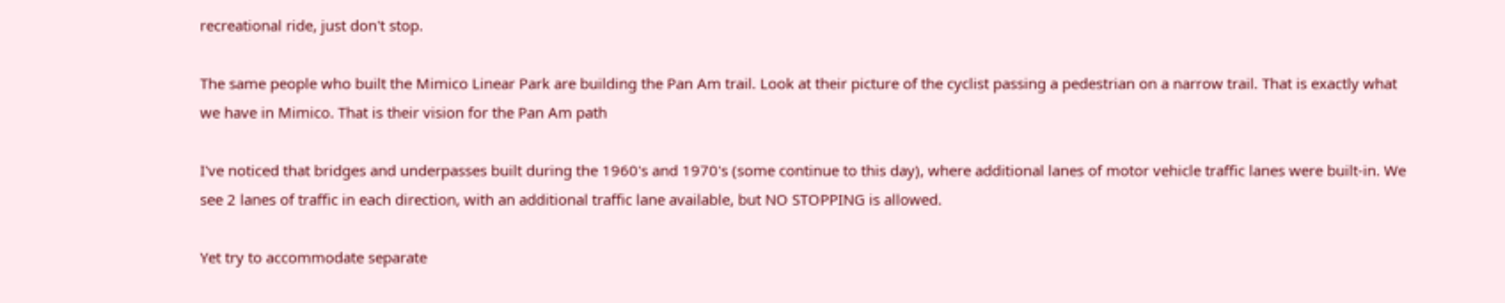recreational ride, just don't stop.

The same people who built the Mimico Linear Park are building the Pan Am trail. Look at their picture of the cyclist passing a pedestrian on a narrow trail. That is exactly what we have in Mimico. That is their vision for the Pan Am path

I've noticed that bridges and underpasses built during the 1960's and 1970's (some continue to this day), where additional lanes of motor vehicle traffic lanes were built-in. We see 2 lanes of traffic in each direction, with an additional traffic lane available, but NO STOPPING is allowed.

Yet try to accommodate separate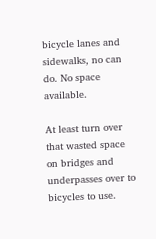bicycle lanes and sidewalks, no can do. No space available.

At least turn over that wasted space on bridges and underpasses over to bicycles to use.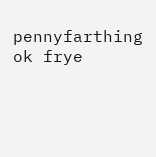pennyfarthing ok frye